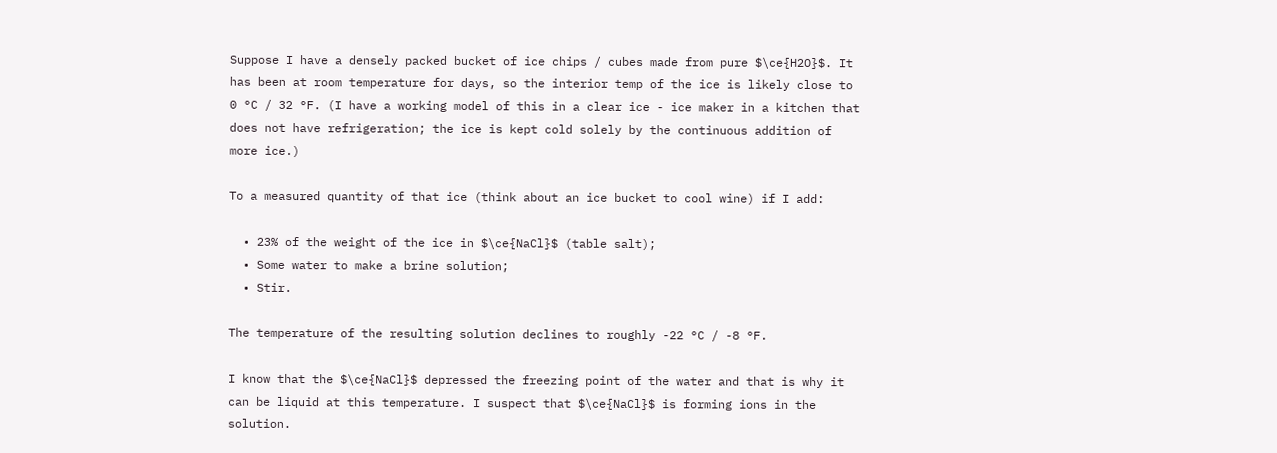Suppose I have a densely packed bucket of ice chips / cubes made from pure $\ce{H2O}$. It has been at room temperature for days, so the interior temp of the ice is likely close to 0 °C / 32 °F. (I have a working model of this in a clear ice - ice maker in a kitchen that does not have refrigeration; the ice is kept cold solely by the continuous addition of more ice.)

To a measured quantity of that ice (think about an ice bucket to cool wine) if I add:

  • 23% of the weight of the ice in $\ce{NaCl}$ (table salt);
  • Some water to make a brine solution;
  • Stir.

The temperature of the resulting solution declines to roughly -22 °C / -8 °F.

I know that the $\ce{NaCl}$ depressed the freezing point of the water and that is why it can be liquid at this temperature. I suspect that $\ce{NaCl}$ is forming ions in the solution.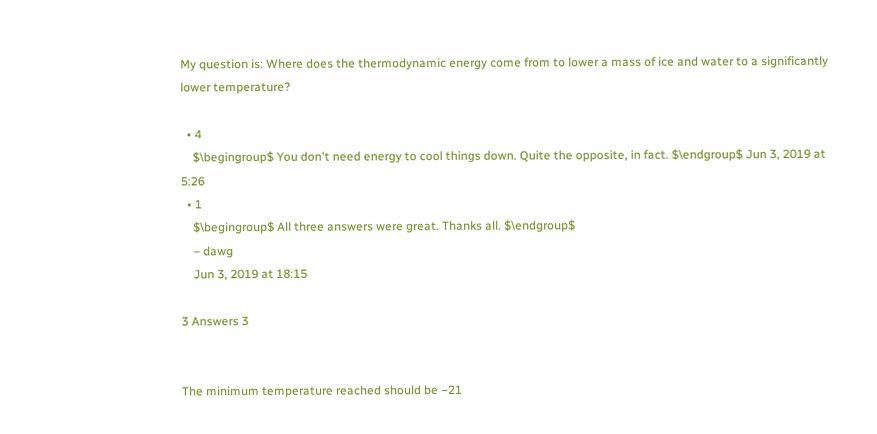My question is: Where does the thermodynamic energy come from to lower a mass of ice and water to a significantly lower temperature?

  • 4
    $\begingroup$ You don't need energy to cool things down. Quite the opposite, in fact. $\endgroup$ Jun 3, 2019 at 5:26
  • 1
    $\begingroup$ All three answers were great. Thanks all. $\endgroup$
    – dawg
    Jun 3, 2019 at 18:15

3 Answers 3


The minimum temperature reached should be −21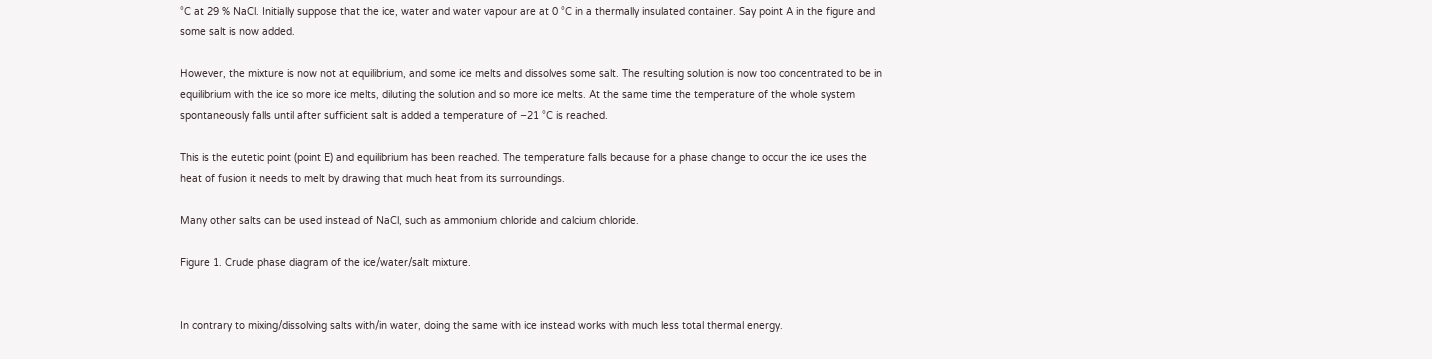°C at 29 % NaCl. Initially suppose that the ice, water and water vapour are at 0 °C in a thermally insulated container. Say point A in the figure and some salt is now added.

However, the mixture is now not at equilibrium, and some ice melts and dissolves some salt. The resulting solution is now too concentrated to be in equilibrium with the ice so more ice melts, diluting the solution and so more ice melts. At the same time the temperature of the whole system spontaneously falls until after sufficient salt is added a temperature of −21 °C is reached.

This is the eutetic point (point E) and equilibrium has been reached. The temperature falls because for a phase change to occur the ice uses the heat of fusion it needs to melt by drawing that much heat from its surroundings.

Many other salts can be used instead of NaCl, such as ammonium chloride and calcium chloride.

Figure 1. Crude phase diagram of the ice/water/salt mixture.


In contrary to mixing/dissolving salts with/in water, doing the same with ice instead works with much less total thermal energy.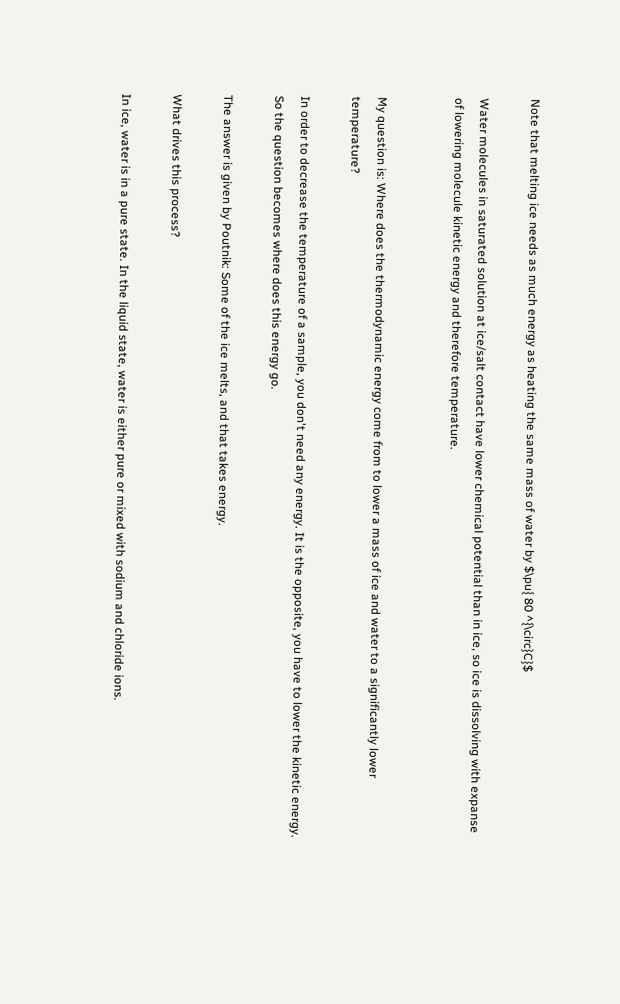Note that melting ice needs as much energy as heating the same mass of water by $\pu{ 80 ^{\circ}C}$

Water molecules in saturated solution at ice/salt contact have lower chemical potential than in ice, so ice is dissolving with expanse of lowering molecule kinetic energy and therefore temperature.


My question is: Where does the thermodynamic energy come from to lower a mass of ice and water to a significantly lower temperature?

In order to decrease the temperature of a sample, you don't need any energy. It is the opposite, you have to lower the kinetic energy. So the question becomes where does this energy go.

The answer is given by Poutnik: Some of the ice melts, and that takes energy.

What drives this process?

In ice, water is in a pure state. In the liquid state, water is either pure or mixed with sodium and chloride ions.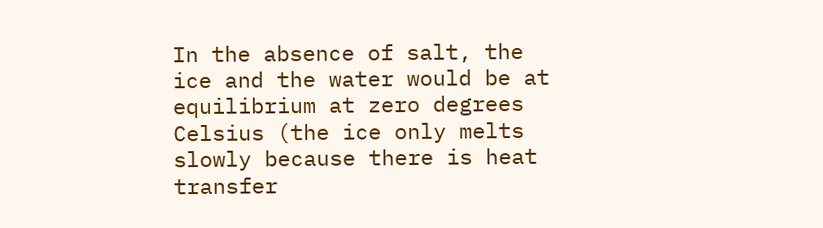In the absence of salt, the ice and the water would be at equilibrium at zero degrees Celsius (the ice only melts slowly because there is heat transfer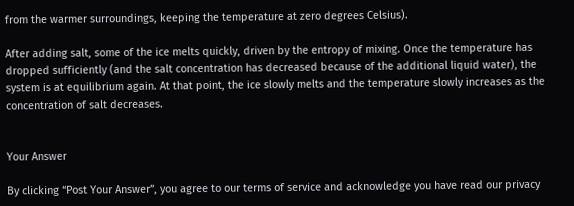from the warmer surroundings, keeping the temperature at zero degrees Celsius).

After adding salt, some of the ice melts quickly, driven by the entropy of mixing. Once the temperature has dropped sufficiently (and the salt concentration has decreased because of the additional liquid water), the system is at equilibrium again. At that point, the ice slowly melts and the temperature slowly increases as the concentration of salt decreases.


Your Answer

By clicking “Post Your Answer”, you agree to our terms of service and acknowledge you have read our privacy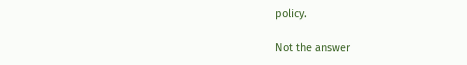policy.

Not the answer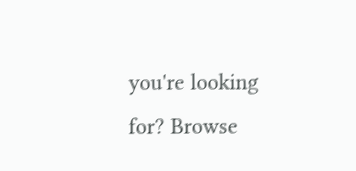you're looking for? Browse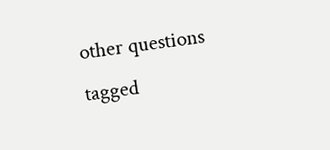other questions tagged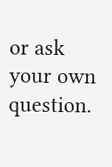or ask your own question.